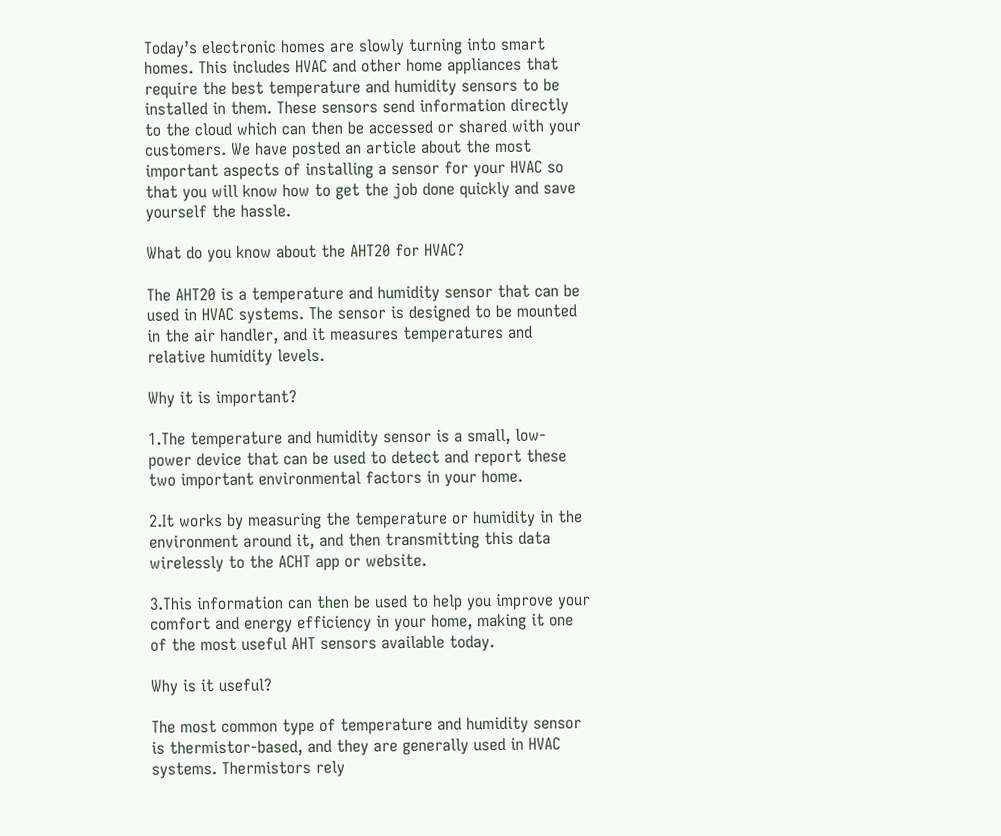Today’s electronic homes are slowly turning into smart homes. This includes HVAC and other home appliances that require the best temperature and humidity sensors to be installed in them. These sensors send information directly to the cloud which can then be accessed or shared with your customers. We have posted an article about the most important aspects of installing a sensor for your HVAC so that you will know how to get the job done quickly and save yourself the hassle.

What do you know about the AHT20 for HVAC?

The AHT20 is a temperature and humidity sensor that can be used in HVAC systems. The sensor is designed to be mounted in the air handler, and it measures temperatures and relative humidity levels.

Why it is important?

1.The temperature and humidity sensor is a small, low-power device that can be used to detect and report these two important environmental factors in your home.

2.It works by measuring the temperature or humidity in the environment around it, and then transmitting this data wirelessly to the ACHT app or website.

3.This information can then be used to help you improve your comfort and energy efficiency in your home, making it one of the most useful AHT sensors available today.

Why is it useful?

The most common type of temperature and humidity sensor is thermistor-based, and they are generally used in HVAC systems. Thermistors rely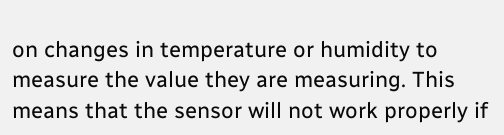on changes in temperature or humidity to measure the value they are measuring. This means that the sensor will not work properly if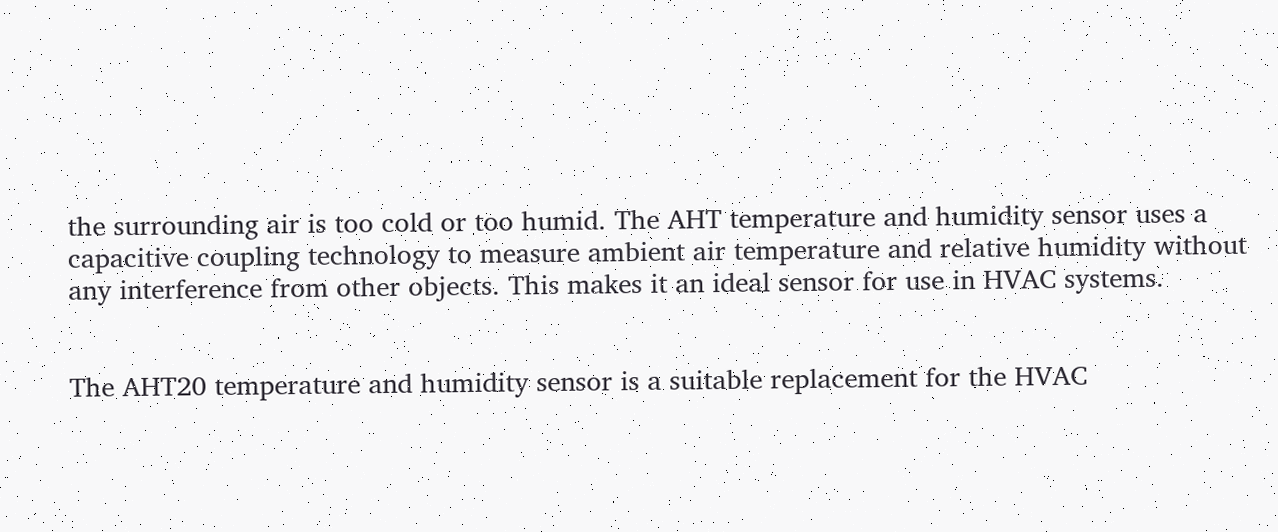the surrounding air is too cold or too humid. The AHT temperature and humidity sensor uses a capacitive coupling technology to measure ambient air temperature and relative humidity without any interference from other objects. This makes it an ideal sensor for use in HVAC systems.


The AHT20 temperature and humidity sensor is a suitable replacement for the HVAC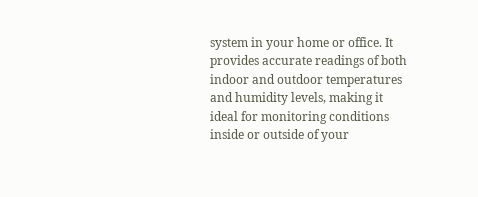system in your home or office. It provides accurate readings of both indoor and outdoor temperatures and humidity levels, making it ideal for monitoring conditions inside or outside of your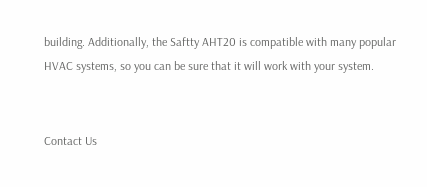building. Additionally, the Saftty AHT20 is compatible with many popular HVAC systems, so you can be sure that it will work with your system.


Contact Us